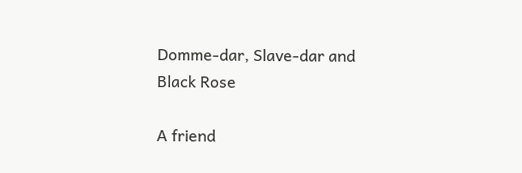Domme-dar, Slave-dar and Black Rose

A friend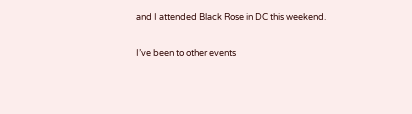and I attended Black Rose in DC this weekend.

I’ve been to other events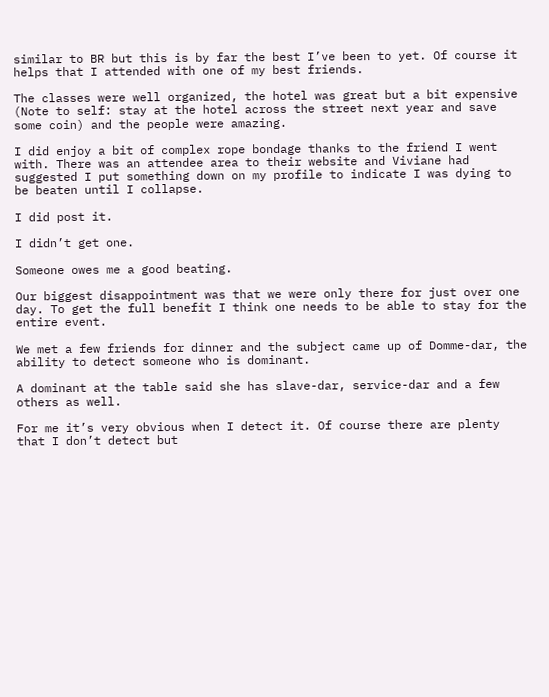similar to BR but this is by far the best I’ve been to yet. Of course it helps that I attended with one of my best friends.

The classes were well organized, the hotel was great but a bit expensive (Note to self: stay at the hotel across the street next year and save some coin) and the people were amazing.

I did enjoy a bit of complex rope bondage thanks to the friend I went with. There was an attendee area to their website and Viviane had suggested I put something down on my profile to indicate I was dying to be beaten until I collapse.

I did post it.

I didn’t get one.

Someone owes me a good beating.

Our biggest disappointment was that we were only there for just over one day. To get the full benefit I think one needs to be able to stay for the entire event.

We met a few friends for dinner and the subject came up of Domme-dar, the ability to detect someone who is dominant.

A dominant at the table said she has slave-dar, service-dar and a few others as well.

For me it’s very obvious when I detect it. Of course there are plenty that I don’t detect but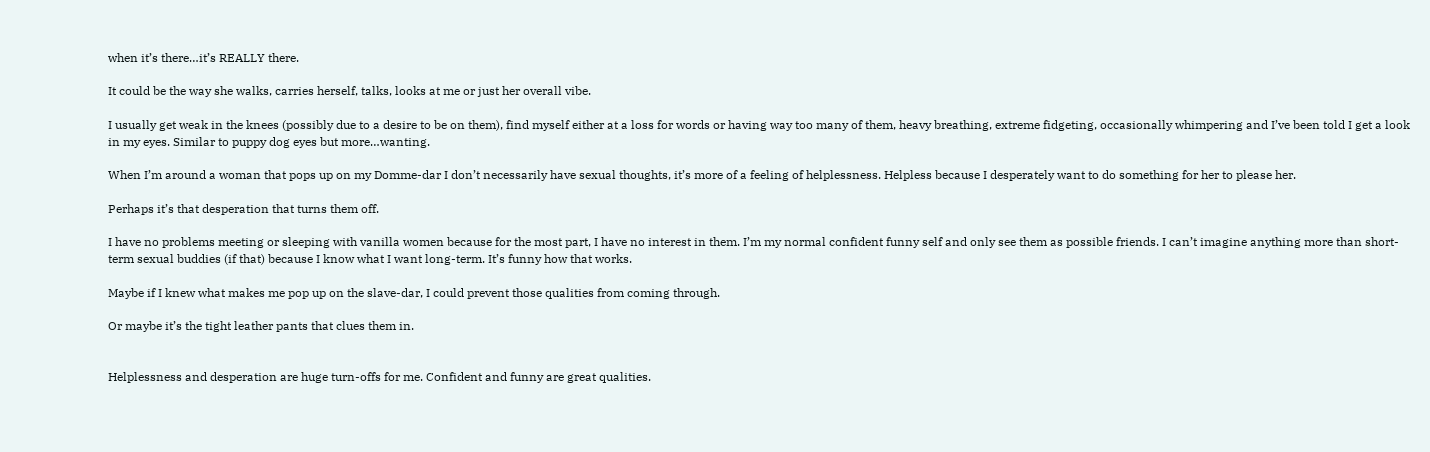when it’s there…it’s REALLY there.

It could be the way she walks, carries herself, talks, looks at me or just her overall vibe.

I usually get weak in the knees (possibly due to a desire to be on them), find myself either at a loss for words or having way too many of them, heavy breathing, extreme fidgeting, occasionally whimpering and I’ve been told I get a look in my eyes. Similar to puppy dog eyes but more…wanting.

When I’m around a woman that pops up on my Domme-dar I don’t necessarily have sexual thoughts, it’s more of a feeling of helplessness. Helpless because I desperately want to do something for her to please her.

Perhaps it’s that desperation that turns them off.

I have no problems meeting or sleeping with vanilla women because for the most part, I have no interest in them. I’m my normal confident funny self and only see them as possible friends. I can’t imagine anything more than short-term sexual buddies (if that) because I know what I want long-term. It’s funny how that works.

Maybe if I knew what makes me pop up on the slave-dar, I could prevent those qualities from coming through.

Or maybe it’s the tight leather pants that clues them in.


Helplessness and desperation are huge turn-offs for me. Confident and funny are great qualities.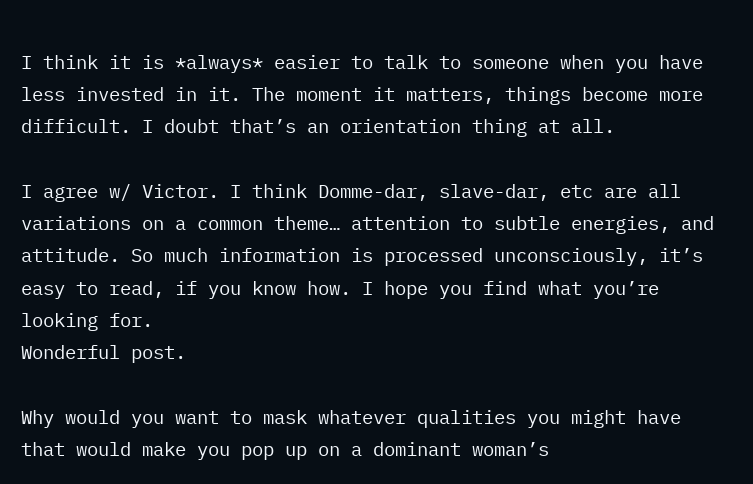I think it is *always* easier to talk to someone when you have less invested in it. The moment it matters, things become more difficult. I doubt that’s an orientation thing at all.

I agree w/ Victor. I think Domme-dar, slave-dar, etc are all variations on a common theme… attention to subtle energies, and attitude. So much information is processed unconsciously, it’s easy to read, if you know how. I hope you find what you’re looking for.
Wonderful post.

Why would you want to mask whatever qualities you might have that would make you pop up on a dominant woman’s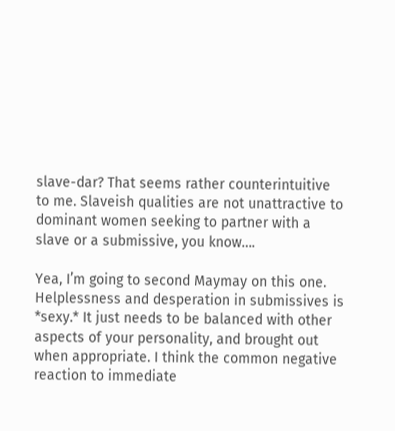slave-dar? That seems rather counterintuitive to me. Slaveish qualities are not unattractive to dominant women seeking to partner with a slave or a submissive, you know….

Yea, I’m going to second Maymay on this one. Helplessness and desperation in submissives is *sexy.* It just needs to be balanced with other aspects of your personality, and brought out when appropriate. I think the common negative reaction to immediate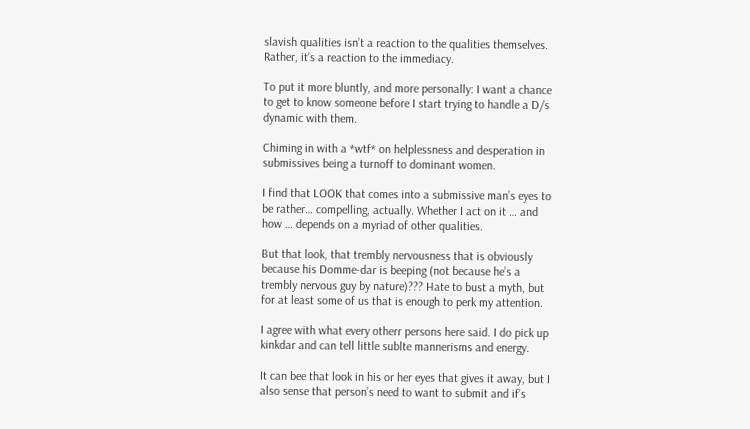slavish qualities isn’t a reaction to the qualities themselves. Rather, it’s a reaction to the immediacy.

To put it more bluntly, and more personally: I want a chance to get to know someone before I start trying to handle a D/s dynamic with them.

Chiming in with a *wtf* on helplessness and desperation in submissives being a turnoff to dominant women.

I find that LOOK that comes into a submissive man’s eyes to be rather… compelling, actually. Whether I act on it … and how … depends on a myriad of other qualities.

But that look, that trembly nervousness that is obviously because his Domme-dar is beeping (not because he’s a trembly nervous guy by nature)??? Hate to bust a myth, but for at least some of us that is enough to perk my attention.

I agree with what every otherr persons here said. I do pick up kinkdar and can tell little sublte mannerisms and energy.

It can bee that look in his or her eyes that gives it away, but I also sense that person’s need to want to submit and if’s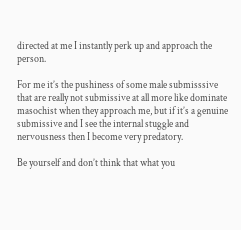directed at me I instantly perk up and approach the person.

For me it’s the pushiness of some male submisssive that are really not submissive at all more like dominate masochist when they approach me, but if it’s a genuine submissive and I see the internal stuggle and nervousness then I become very predatory.

Be yourself and don’t think that what you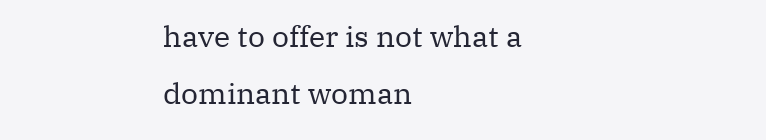have to offer is not what a dominant woman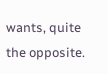wants, quite the opposite.